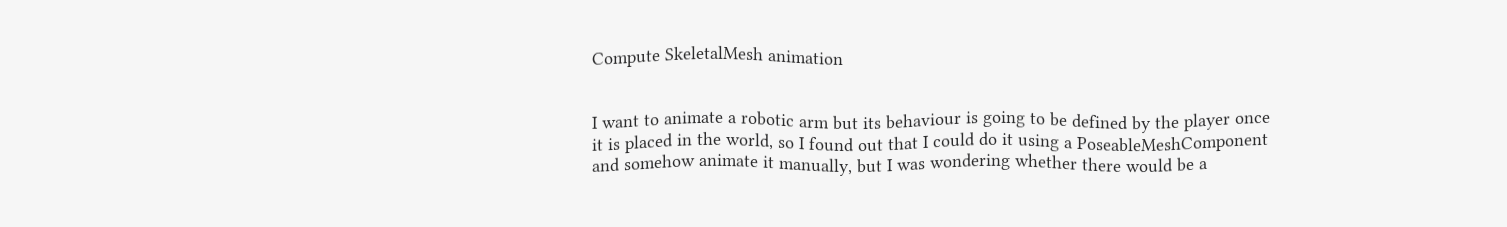Compute SkeletalMesh animation


I want to animate a robotic arm but its behaviour is going to be defined by the player once it is placed in the world, so I found out that I could do it using a PoseableMeshComponent and somehow animate it manually, but I was wondering whether there would be a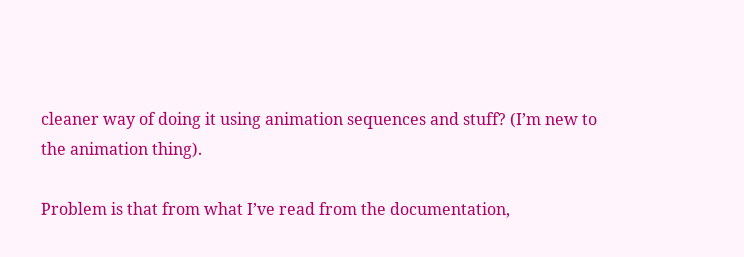cleaner way of doing it using animation sequences and stuff? (I’m new to the animation thing).

Problem is that from what I’ve read from the documentation,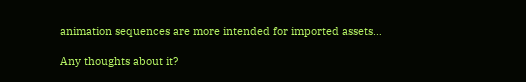animation sequences are more intended for imported assets…

Any thoughts about it?